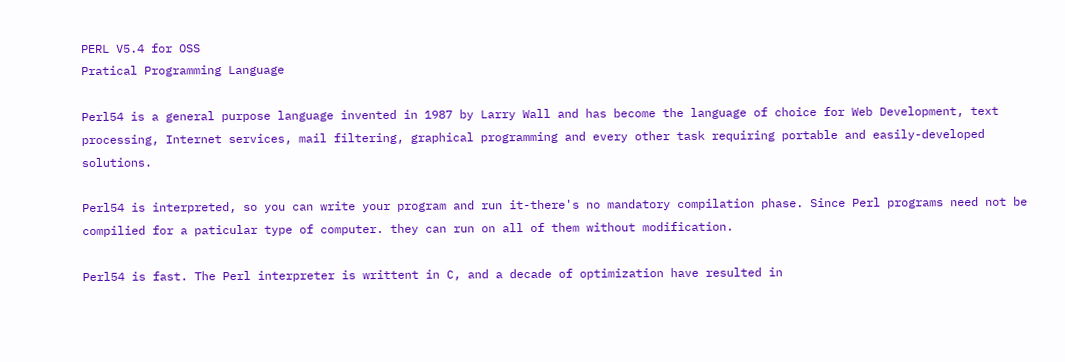PERL V5.4 for OSS
Pratical Programming Language

Perl54 is a general purpose language invented in 1987 by Larry Wall and has become the language of choice for Web Development, text processing, Internet services, mail filtering, graphical programming and every other task requiring portable and easily-developed solutions.

Perl54 is interpreted, so you can write your program and run it-there's no mandatory compilation phase. Since Perl programs need not be compilied for a paticular type of computer. they can run on all of them without modification.

Perl54 is fast. The Perl interpreter is writtent in C, and a decade of optimization have resulted in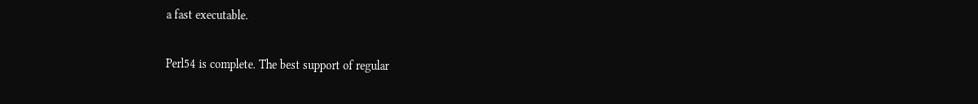a fast executable.

Perl54 is complete. The best support of regular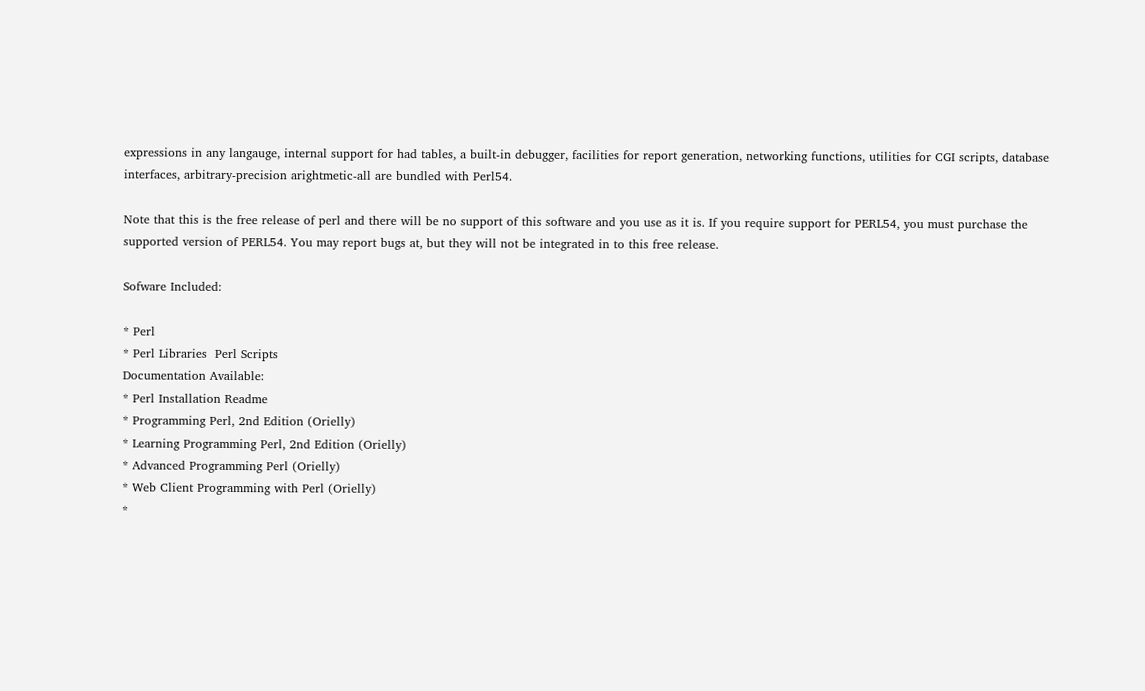expressions in any langauge, internal support for had tables, a built-in debugger, facilities for report generation, networking functions, utilities for CGI scripts, database interfaces, arbitrary-precision arightmetic-all are bundled with Perl54.

Note that this is the free release of perl and there will be no support of this software and you use as it is. If you require support for PERL54, you must purchase the supported version of PERL54. You may report bugs at, but they will not be integrated in to this free release.

Sofware Included:

* Perl
* Perl Libraries  Perl Scripts
Documentation Available:
* Perl Installation Readme
* Programming Perl, 2nd Edition (Orielly)
* Learning Programming Perl, 2nd Edition (Orielly)
* Advanced Programming Perl (Orielly)
* Web Client Programming with Perl (Orielly)
*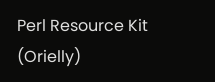Perl Resource Kit (Orielly)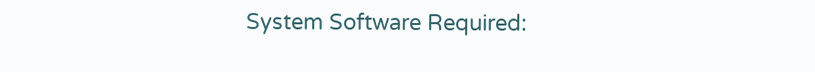System Software Required: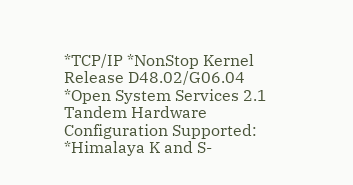*TCP/IP *NonStop Kernel Release D48.02/G06.04
*Open System Services 2.1
Tandem Hardware Configuration Supported:
*Himalaya K and S-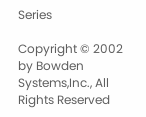Series

Copyright © 2002 by Bowden Systems,Inc., All Rights Reserved